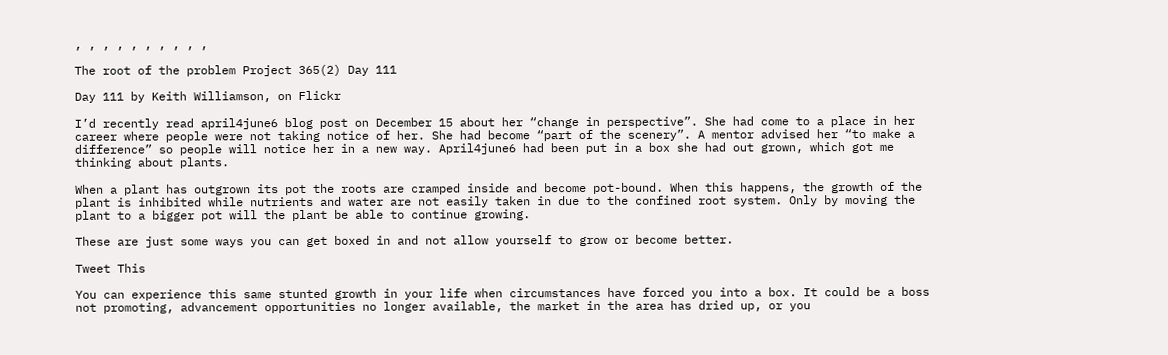, , , , , , , , , ,

The root of the problem Project 365(2) Day 111

Day 111 by Keith Williamson, on Flickr

I’d recently read april4june6 blog post on December 15 about her “change in perspective”. She had come to a place in her career where people were not taking notice of her. She had become “part of the scenery”. A mentor advised her “to make a difference” so people will notice her in a new way. April4june6 had been put in a box she had out grown, which got me thinking about plants.

When a plant has outgrown its pot the roots are cramped inside and become pot-bound. When this happens, the growth of the plant is inhibited while nutrients and water are not easily taken in due to the confined root system. Only by moving the plant to a bigger pot will the plant be able to continue growing.

These are just some ways you can get boxed in and not allow yourself to grow or become better.

Tweet This

You can experience this same stunted growth in your life when circumstances have forced you into a box. It could be a boss not promoting, advancement opportunities no longer available, the market in the area has dried up, or you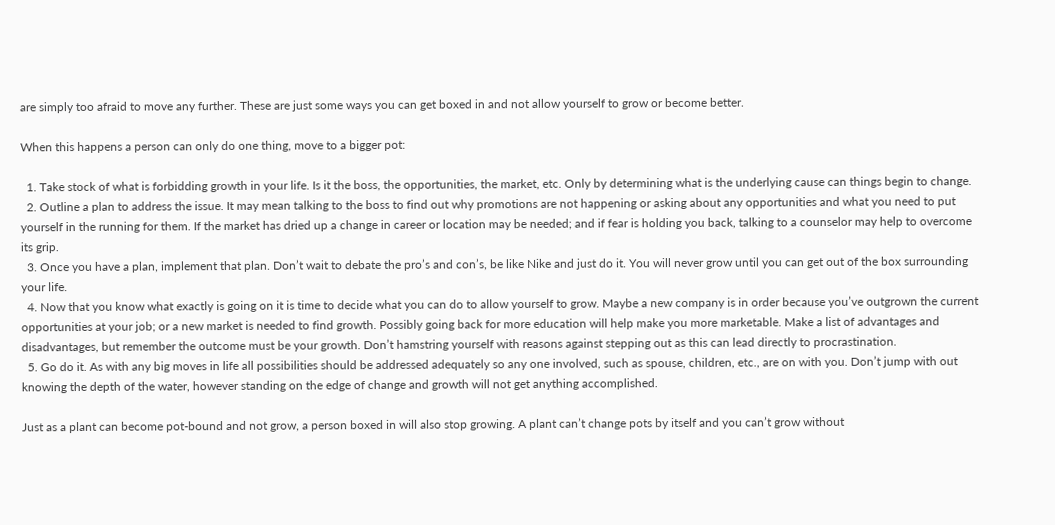are simply too afraid to move any further. These are just some ways you can get boxed in and not allow yourself to grow or become better.

When this happens a person can only do one thing, move to a bigger pot:

  1. Take stock of what is forbidding growth in your life. Is it the boss, the opportunities, the market, etc. Only by determining what is the underlying cause can things begin to change.
  2. Outline a plan to address the issue. It may mean talking to the boss to find out why promotions are not happening or asking about any opportunities and what you need to put yourself in the running for them. If the market has dried up a change in career or location may be needed; and if fear is holding you back, talking to a counselor may help to overcome its grip.
  3. Once you have a plan, implement that plan. Don’t wait to debate the pro’s and con’s, be like Nike and just do it. You will never grow until you can get out of the box surrounding your life.
  4. Now that you know what exactly is going on it is time to decide what you can do to allow yourself to grow. Maybe a new company is in order because you’ve outgrown the current opportunities at your job; or a new market is needed to find growth. Possibly going back for more education will help make you more marketable. Make a list of advantages and disadvantages, but remember the outcome must be your growth. Don’t hamstring yourself with reasons against stepping out as this can lead directly to procrastination.
  5. Go do it. As with any big moves in life all possibilities should be addressed adequately so any one involved, such as spouse, children, etc., are on with you. Don’t jump with out knowing the depth of the water, however standing on the edge of change and growth will not get anything accomplished.

Just as a plant can become pot-bound and not grow, a person boxed in will also stop growing. A plant can’t change pots by itself and you can’t grow without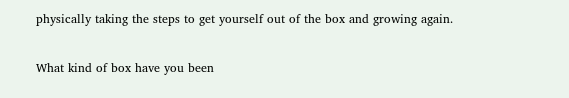physically taking the steps to get yourself out of the box and growing again.

What kind of box have you been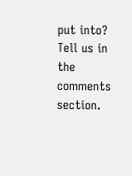put into? Tell us in the comments section.